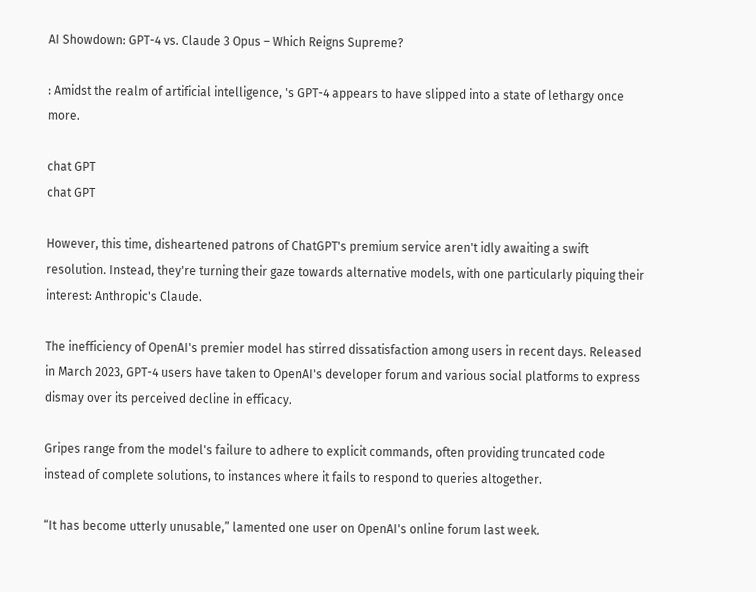AI Showdown: GPT-4 vs. Claude 3 Opus – Which Reigns Supreme?

: Amidst the realm of artificial intelligence, 's GPT-4 appears to have slipped into a state of lethargy once more.

chat GPT
chat GPT

However, this time, disheartened patrons of ChatGPT's premium service aren't idly awaiting a swift resolution. Instead, they're turning their gaze towards alternative models, with one particularly piquing their interest: Anthropic's Claude.

The inefficiency of OpenAI's premier model has stirred dissatisfaction among users in recent days. Released in March 2023, GPT-4 users have taken to OpenAI's developer forum and various social platforms to express dismay over its perceived decline in efficacy.

Gripes range from the model's failure to adhere to explicit commands, often providing truncated code instead of complete solutions, to instances where it fails to respond to queries altogether.

“It has become utterly unusable,” lamented one user on OpenAI's online forum last week.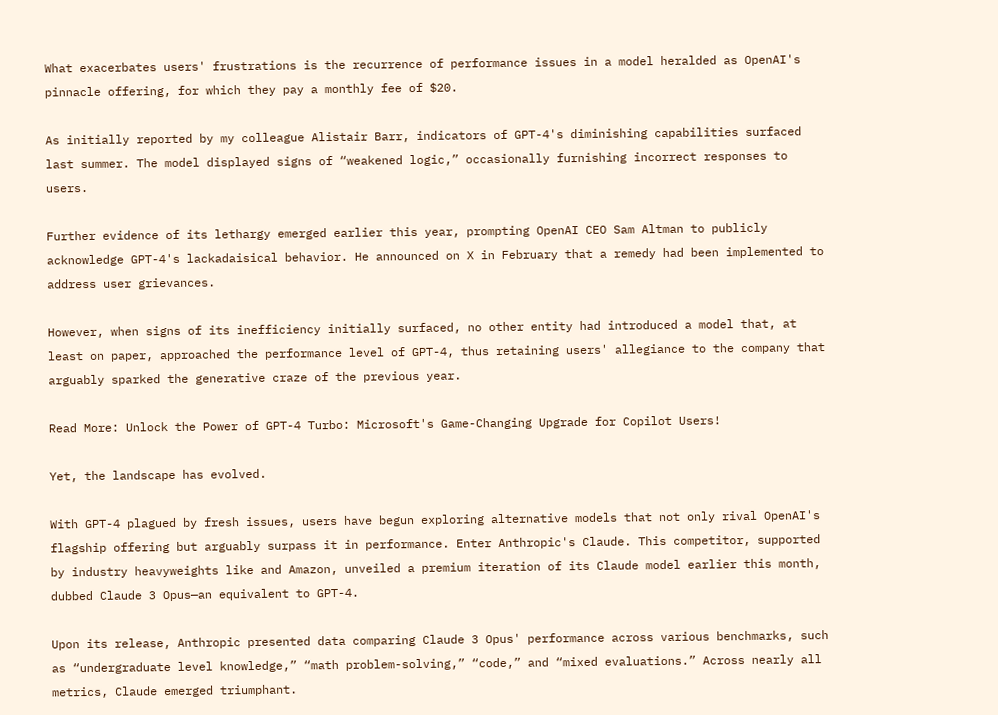What exacerbates users' frustrations is the recurrence of performance issues in a model heralded as OpenAI's pinnacle offering, for which they pay a monthly fee of $20.

As initially reported by my colleague Alistair Barr, indicators of GPT-4's diminishing capabilities surfaced last summer. The model displayed signs of “weakened logic,” occasionally furnishing incorrect responses to users.

Further evidence of its lethargy emerged earlier this year, prompting OpenAI CEO Sam Altman to publicly acknowledge GPT-4's lackadaisical behavior. He announced on X in February that a remedy had been implemented to address user grievances.

However, when signs of its inefficiency initially surfaced, no other entity had introduced a model that, at least on paper, approached the performance level of GPT-4, thus retaining users' allegiance to the company that arguably sparked the generative craze of the previous year.

Read More: Unlock the Power of GPT-4 Turbo: Microsoft's Game-Changing Upgrade for Copilot Users!

Yet, the landscape has evolved.

With GPT-4 plagued by fresh issues, users have begun exploring alternative models that not only rival OpenAI's flagship offering but arguably surpass it in performance. Enter Anthropic's Claude. This competitor, supported by industry heavyweights like and Amazon, unveiled a premium iteration of its Claude model earlier this month, dubbed Claude 3 Opus—an equivalent to GPT-4.

Upon its release, Anthropic presented data comparing Claude 3 Opus' performance across various benchmarks, such as “undergraduate level knowledge,” “math problem-solving,” “code,” and “mixed evaluations.” Across nearly all metrics, Claude emerged triumphant.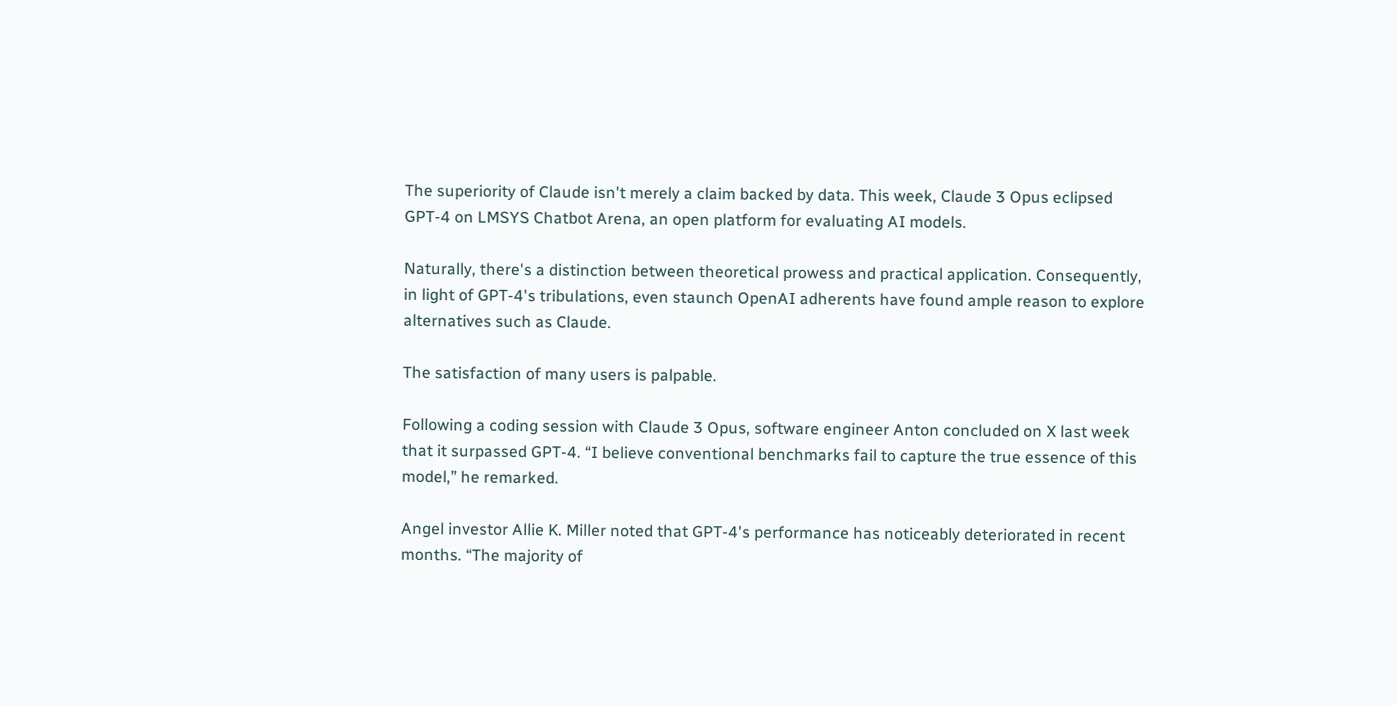The superiority of Claude isn't merely a claim backed by data. This week, Claude 3 Opus eclipsed GPT-4 on LMSYS Chatbot Arena, an open platform for evaluating AI models.

Naturally, there's a distinction between theoretical prowess and practical application. Consequently, in light of GPT-4's tribulations, even staunch OpenAI adherents have found ample reason to explore alternatives such as Claude.

The satisfaction of many users is palpable.

Following a coding session with Claude 3 Opus, software engineer Anton concluded on X last week that it surpassed GPT-4. “I believe conventional benchmarks fail to capture the true essence of this model,” he remarked.

Angel investor Allie K. Miller noted that GPT-4's performance has noticeably deteriorated in recent months. “The majority of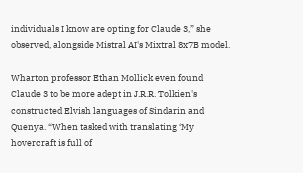individuals I know are opting for Claude 3,” she observed, alongside Mistral AI's Mixtral 8x7B model.

Wharton professor Ethan Mollick even found Claude 3 to be more adept in J.R.R. Tolkien's constructed Elvish languages of Sindarin and Quenya. “When tasked with translating ‘My hovercraft is full of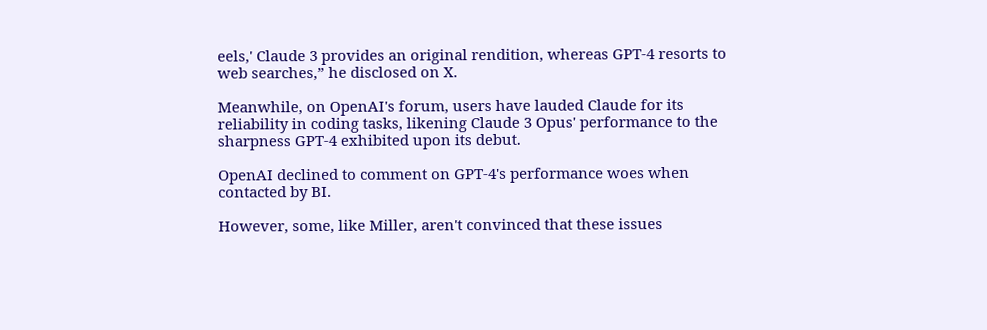eels,' Claude 3 provides an original rendition, whereas GPT-4 resorts to web searches,” he disclosed on X.

Meanwhile, on OpenAI's forum, users have lauded Claude for its reliability in coding tasks, likening Claude 3 Opus' performance to the sharpness GPT-4 exhibited upon its debut.

OpenAI declined to comment on GPT-4's performance woes when contacted by BI.

However, some, like Miller, aren't convinced that these issues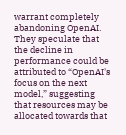warrant completely abandoning OpenAI. They speculate that the decline in performance could be attributed to “OpenAI's focus on the next model,” suggesting that resources may be allocated towards that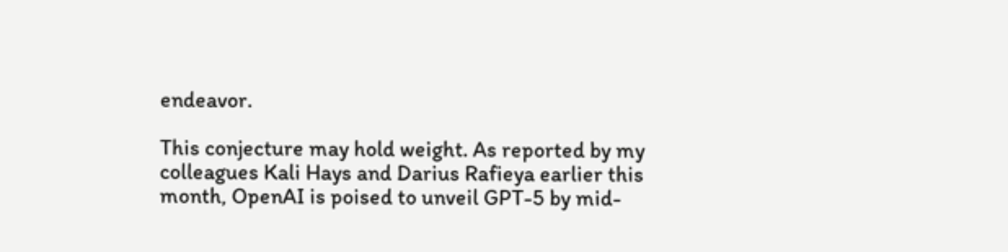endeavor.

This conjecture may hold weight. As reported by my colleagues Kali Hays and Darius Rafieya earlier this month, OpenAI is poised to unveil GPT-5 by mid-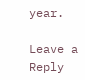year.

Leave a Reply